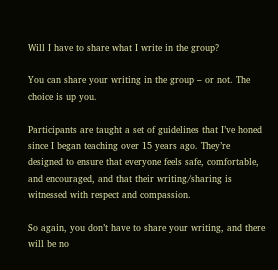Will I have to share what I write in the group?

You can share your writing in the group – or not. The choice is up you.

Participants are taught a set of guidelines that I’ve honed since I began teaching over 15 years ago. They’re designed to ensure that everyone feels safe, comfortable, and encouraged, and that their writing/sharing is witnessed with respect and compassion.

So again, you don’t have to share your writing, and there will be no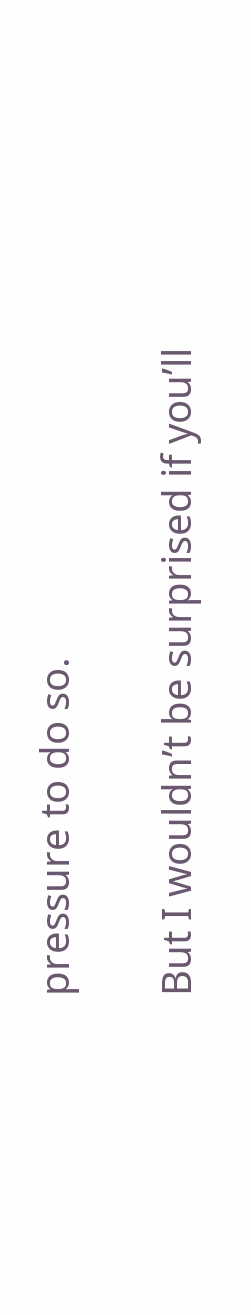pressure to do so.

But I wouldn’t be surprised if you’ll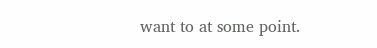want to at some point.